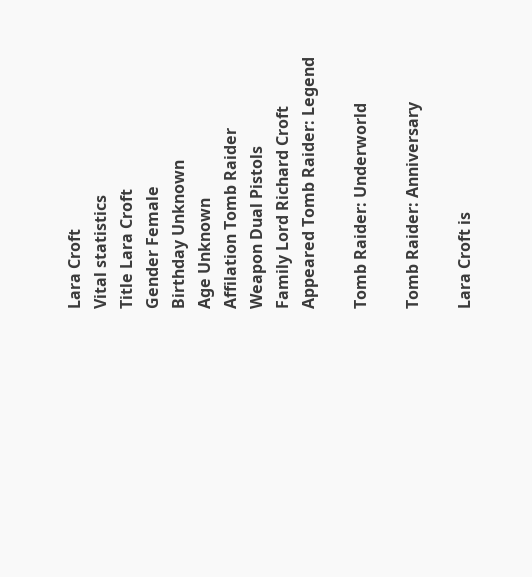Lara Croft
Vital statistics
Title Lara Croft
Gender Female
Birthday Unknown
Age Unknown
Affilation Tomb Raider
Weapon Dual Pistols
Family Lord Richard Croft
Appeared Tomb Raider: Legend

Tomb Raider: Underworld

Tomb Raider: Anniversary

Lara Croft is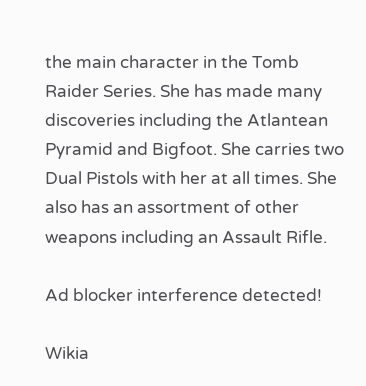the main character in the Tomb Raider Series. She has made many discoveries including the Atlantean Pyramid and Bigfoot. She carries two Dual Pistols with her at all times. She also has an assortment of other weapons including an Assault Rifle.

Ad blocker interference detected!

Wikia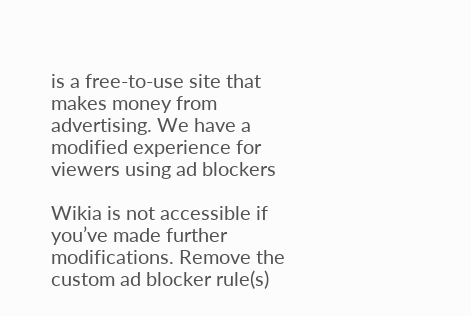is a free-to-use site that makes money from advertising. We have a modified experience for viewers using ad blockers

Wikia is not accessible if you’ve made further modifications. Remove the custom ad blocker rule(s)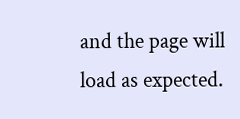and the page will load as expected.